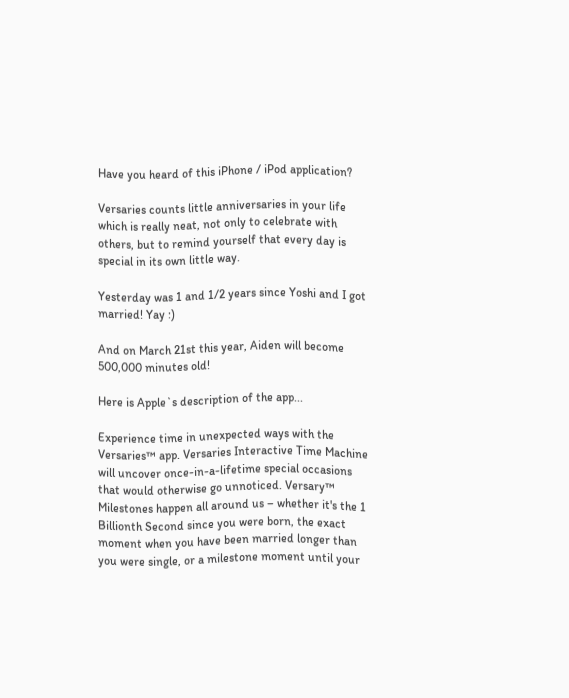Have you heard of this iPhone / iPod application?

Versaries counts little anniversaries in your life which is really neat, not only to celebrate with others, but to remind yourself that every day is special in its own little way.

Yesterday was 1 and 1/2 years since Yoshi and I got married! Yay :)

And on March 21st this year, Aiden will become 500,000 minutes old!

Here is Apple`s description of the app...

Experience time in unexpected ways with the Versaries™ app. Versaries Interactive Time Machine will uncover once-in-a-lifetime special occasions that would otherwise go unnoticed. Versary™ Milestones happen all around us – whether it's the 1 Billionth Second since you were born, the exact moment when you have been married longer than you were single, or a milestone moment until your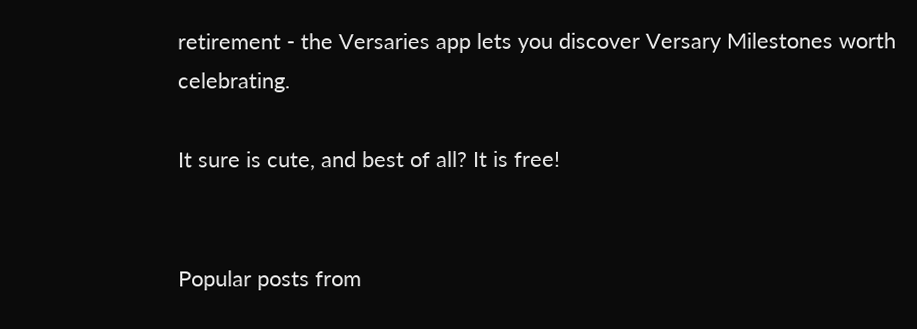retirement - the Versaries app lets you discover Versary Milestones worth celebrating.

It sure is cute, and best of all? It is free!


Popular posts from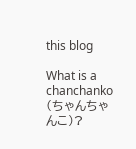this blog

What is a chanchanko (ちゃんちゃんこ)?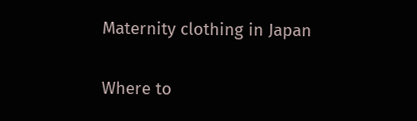Maternity clothing in Japan

Where to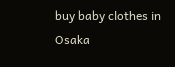buy baby clothes in Osaka